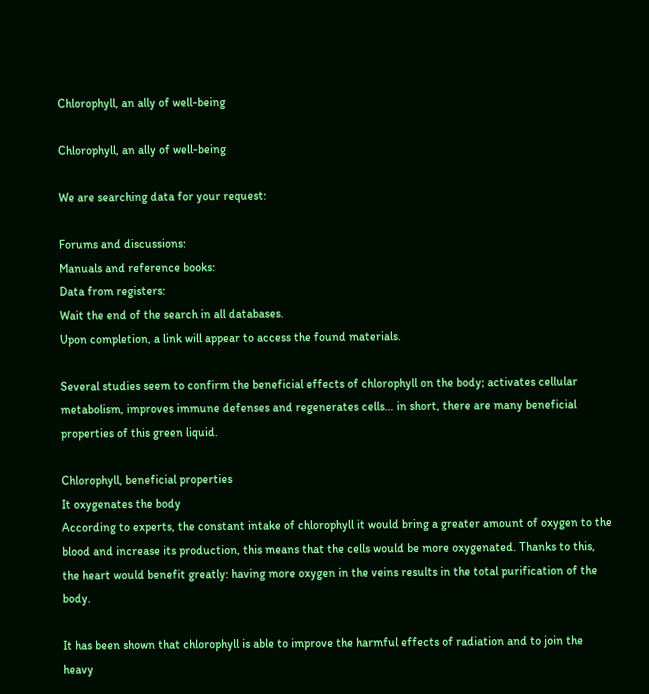Chlorophyll, an ally of well-being

Chlorophyll, an ally of well-being

We are searching data for your request:

Forums and discussions:
Manuals and reference books:
Data from registers:
Wait the end of the search in all databases.
Upon completion, a link will appear to access the found materials.

Several studies seem to confirm the beneficial effects of chlorophyll on the body; activates cellular metabolism, improves immune defenses and regenerates cells… in short, there are many beneficial properties of this green liquid.

Chlorophyll, beneficial properties
It oxygenates the body
According to experts, the constant intake of chlorophyll it would bring a greater amount of oxygen to the blood and increase its production, this means that the cells would be more oxygenated. Thanks to this, the heart would benefit greatly: having more oxygen in the veins results in the total purification of the body.

It has been shown that chlorophyll is able to improve the harmful effects of radiation and to join the heavy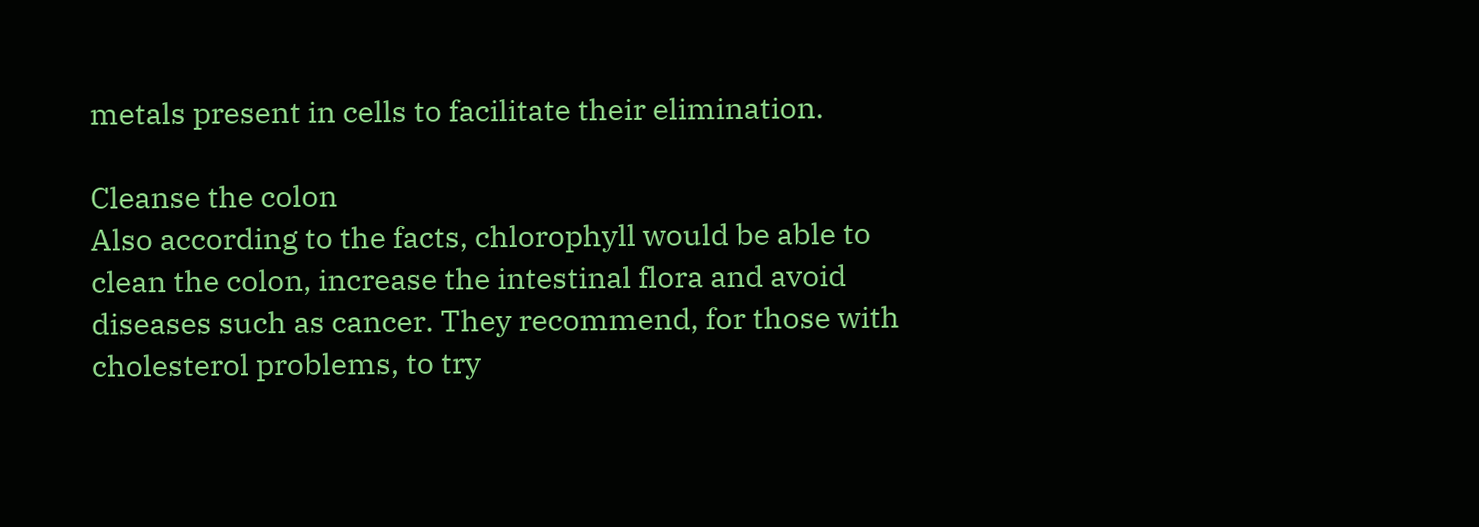metals present in cells to facilitate their elimination.

Cleanse the colon
Also according to the facts, chlorophyll would be able to clean the colon, increase the intestinal flora and avoid diseases such as cancer. They recommend, for those with cholesterol problems, to try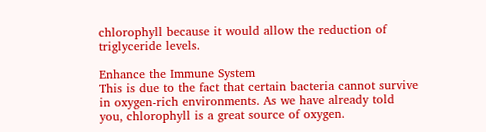chlorophyll because it would allow the reduction of triglyceride levels.

Enhance the Immune System
This is due to the fact that certain bacteria cannot survive in oxygen-rich environments. As we have already told you, chlorophyll is a great source of oxygen.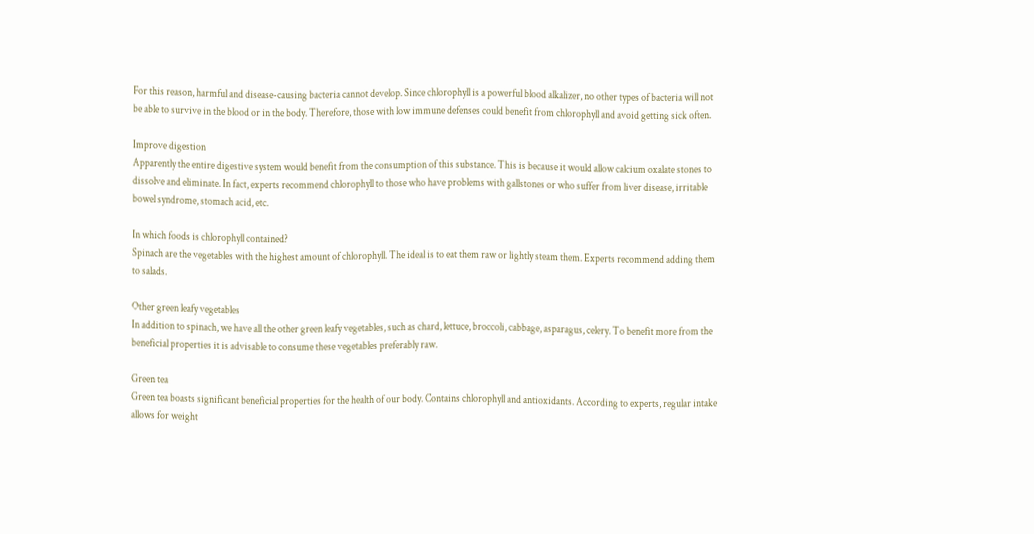For this reason, harmful and disease-causing bacteria cannot develop. Since chlorophyll is a powerful blood alkalizer, no other types of bacteria will not be able to survive in the blood or in the body. Therefore, those with low immune defenses could benefit from chlorophyll and avoid getting sick often.

Improve digestion
Apparently the entire digestive system would benefit from the consumption of this substance. This is because it would allow calcium oxalate stones to dissolve and eliminate. In fact, experts recommend chlorophyll to those who have problems with gallstones or who suffer from liver disease, irritable bowel syndrome, stomach acid, etc.

In which foods is chlorophyll contained?
Spinach are the vegetables with the highest amount of chlorophyll. The ideal is to eat them raw or lightly steam them. Experts recommend adding them to salads.

Other green leafy vegetables
In addition to spinach, we have all the other green leafy vegetables, such as chard, lettuce, broccoli, cabbage, asparagus, celery. To benefit more from the beneficial properties it is advisable to consume these vegetables preferably raw.

Green tea
Green tea boasts significant beneficial properties for the health of our body. Contains chlorophyll and antioxidants. According to experts, regular intake allows for weight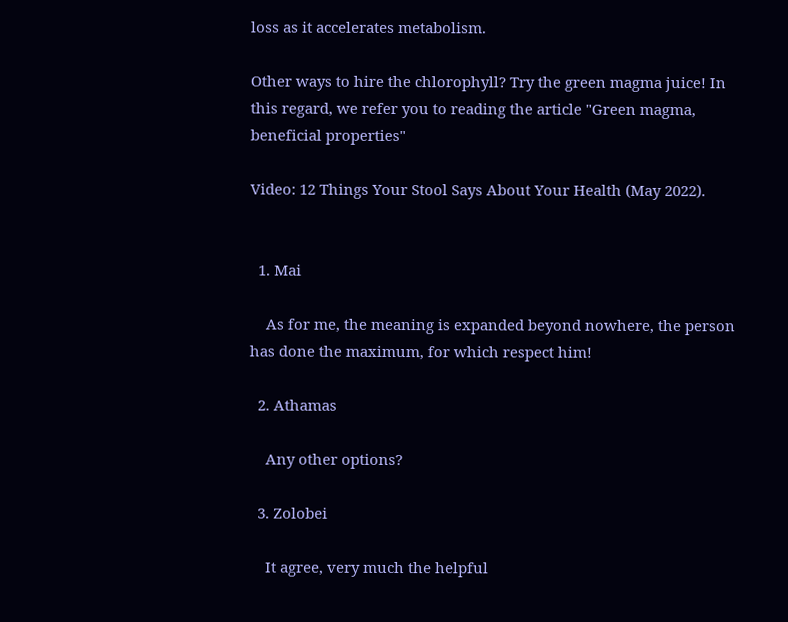loss as it accelerates metabolism.

Other ways to hire the chlorophyll? Try the green magma juice! In this regard, we refer you to reading the article "Green magma, beneficial properties"

Video: 12 Things Your Stool Says About Your Health (May 2022).


  1. Mai

    As for me, the meaning is expanded beyond nowhere, the person has done the maximum, for which respect him!

  2. Athamas

    Any other options?

  3. Zolobei

    It agree, very much the helpful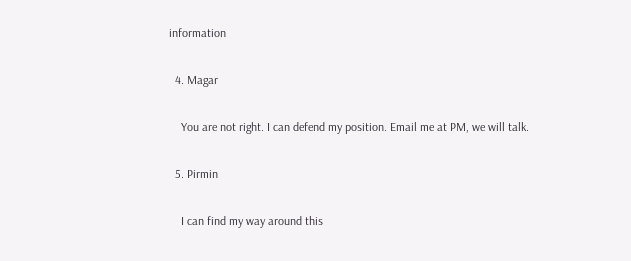information

  4. Magar

    You are not right. I can defend my position. Email me at PM, we will talk.

  5. Pirmin

    I can find my way around this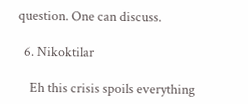question. One can discuss.

  6. Nikoktilar

    Eh this crisis spoils everything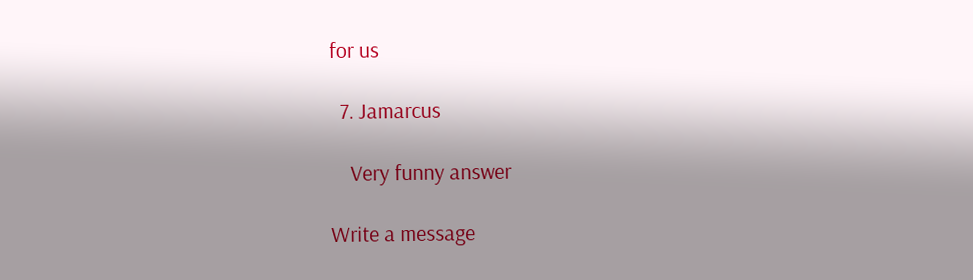for us

  7. Jamarcus

    Very funny answer

Write a message